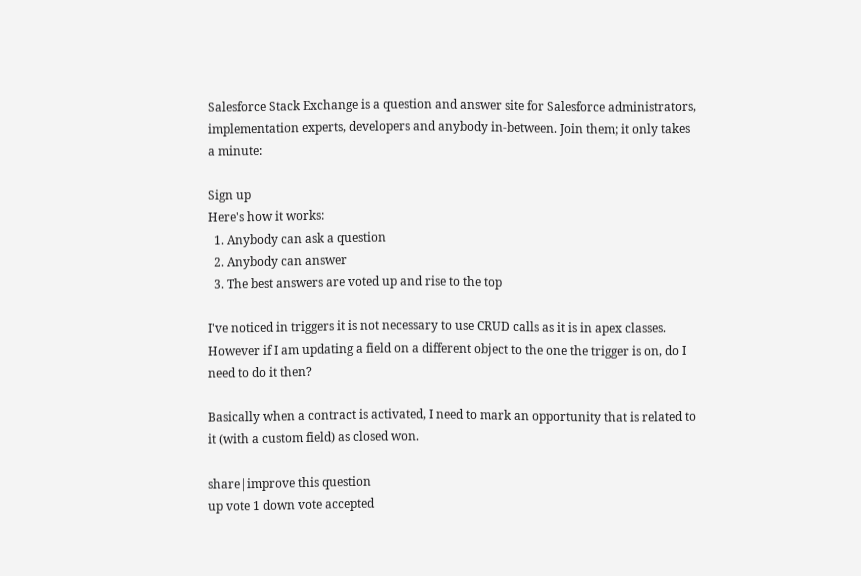Salesforce Stack Exchange is a question and answer site for Salesforce administrators, implementation experts, developers and anybody in-between. Join them; it only takes a minute:

Sign up
Here's how it works:
  1. Anybody can ask a question
  2. Anybody can answer
  3. The best answers are voted up and rise to the top

I've noticed in triggers it is not necessary to use CRUD calls as it is in apex classes. However if I am updating a field on a different object to the one the trigger is on, do I need to do it then?

Basically when a contract is activated, I need to mark an opportunity that is related to it (with a custom field) as closed won.

share|improve this question
up vote 1 down vote accepted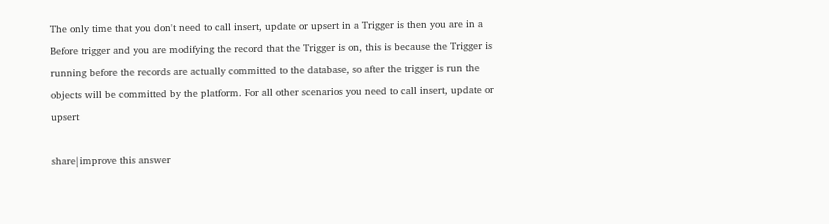The only time that you don't need to call insert, update or upsert in a Trigger is then you are in a Before trigger and you are modifying the record that the Trigger is on, this is because the Trigger is running before the records are actually committed to the database, so after the trigger is run the objects will be committed by the platform. For all other scenarios you need to call insert, update or upsert

share|improve this answer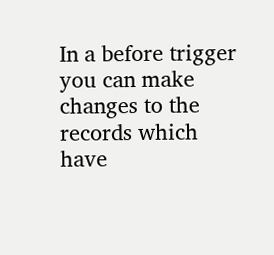In a before trigger you can make changes to the records which have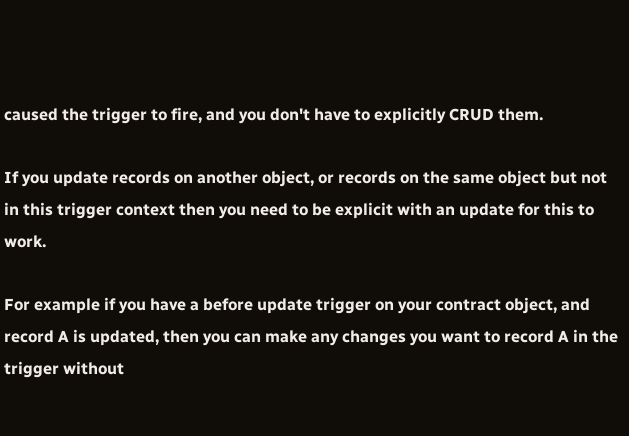caused the trigger to fire, and you don't have to explicitly CRUD them.

If you update records on another object, or records on the same object but not in this trigger context then you need to be explicit with an update for this to work.

For example if you have a before update trigger on your contract object, and record A is updated, then you can make any changes you want to record A in the trigger without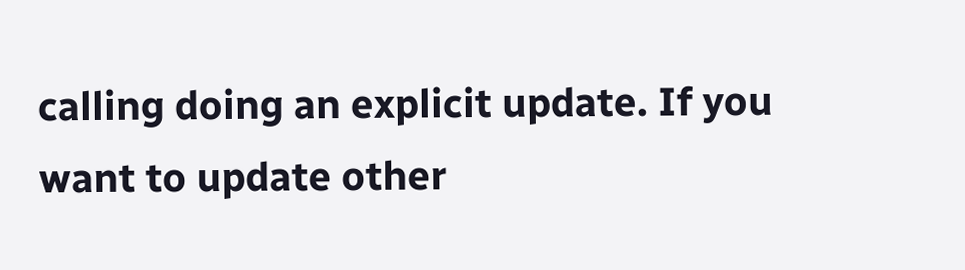calling doing an explicit update. If you want to update other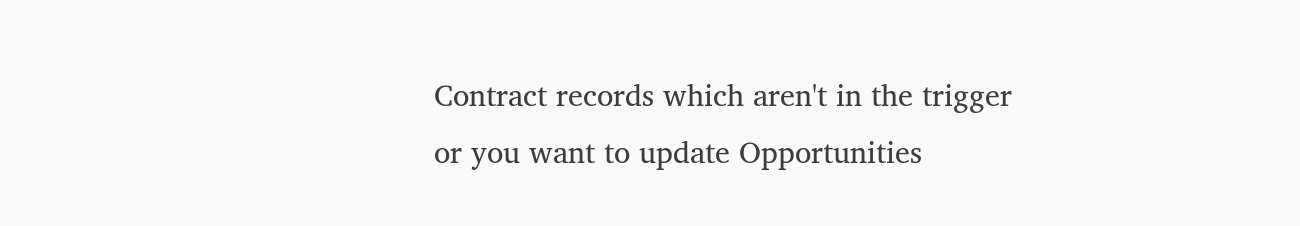Contract records which aren't in the trigger or you want to update Opportunities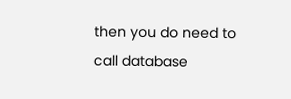then you do need to call database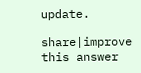update.

share|improve this answer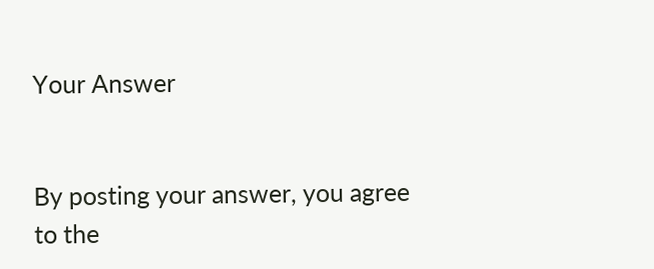Your Answer


By posting your answer, you agree to the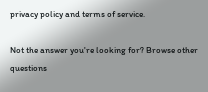privacy policy and terms of service.

Not the answer you're looking for? Browse other questions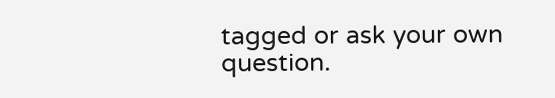tagged or ask your own question.